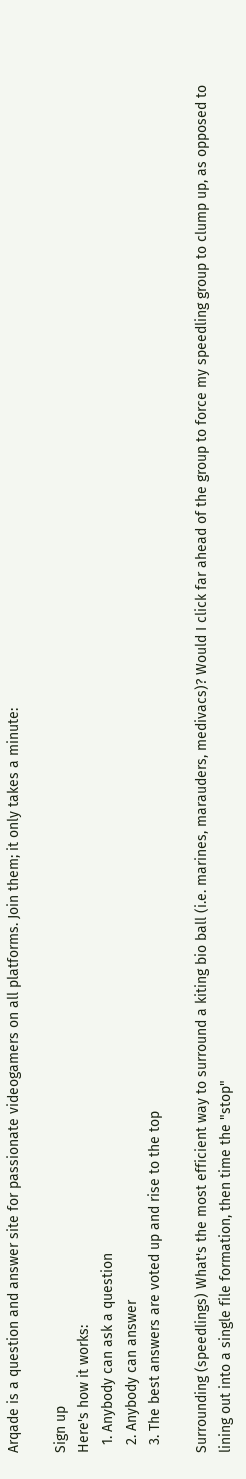Arqade is a question and answer site for passionate videogamers on all platforms. Join them; it only takes a minute:

Sign up
Here's how it works:
  1. Anybody can ask a question
  2. Anybody can answer
  3. The best answers are voted up and rise to the top

Surrounding (speedlings) What's the most efficient way to surround a kiting bio ball (i.e. marines, marauders, medivacs)? Would I click far ahead of the group to force my speedling group to clump up, as opposed to lining out into a single file formation, then time the "stop"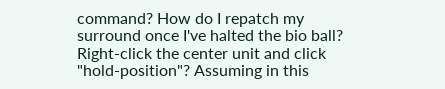command? How do I repatch my surround once I've halted the bio ball? Right-click the center unit and click "hold-position"? Assuming in this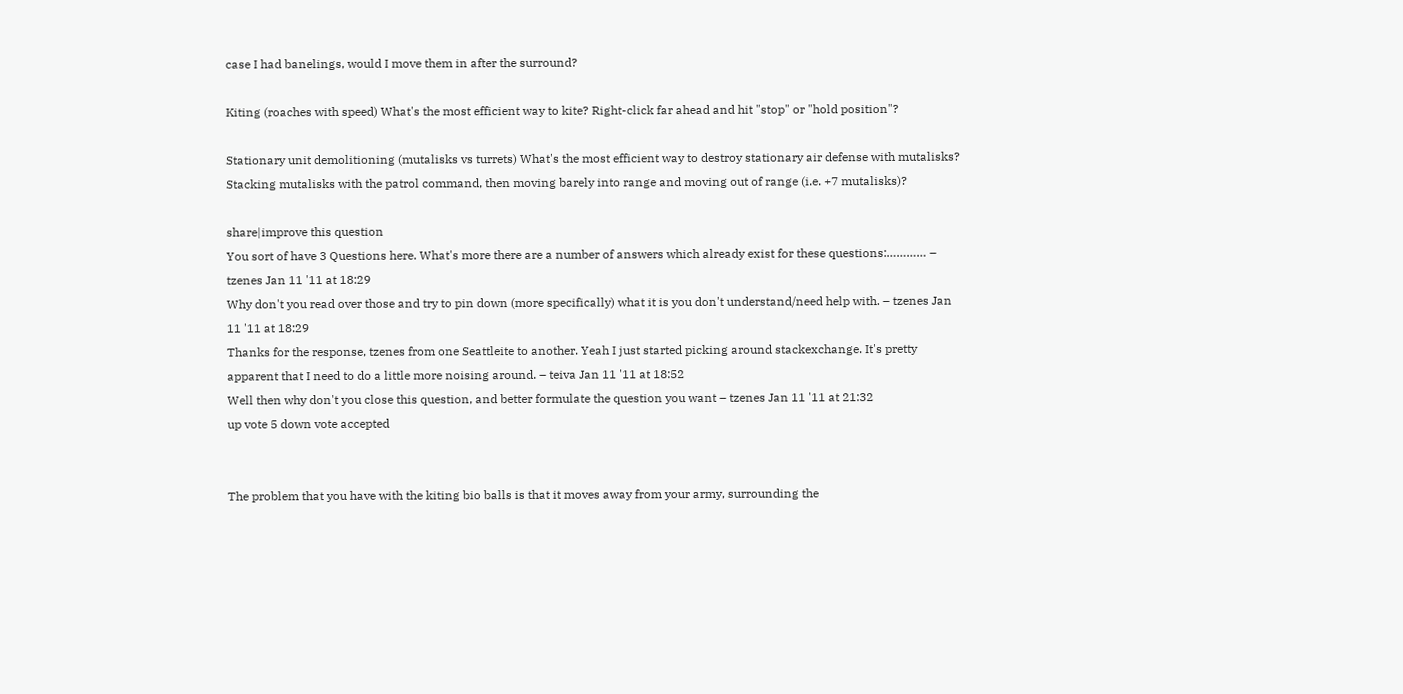case I had banelings, would I move them in after the surround?

Kiting (roaches with speed) What's the most efficient way to kite? Right-click far ahead and hit "stop" or "hold position"?

Stationary unit demolitioning (mutalisks vs turrets) What's the most efficient way to destroy stationary air defense with mutalisks? Stacking mutalisks with the patrol command, then moving barely into range and moving out of range (i.e. +7 mutalisks)?

share|improve this question
You sort of have 3 Questions here. What's more there are a number of answers which already exist for these questions:………… – tzenes Jan 11 '11 at 18:29
Why don't you read over those and try to pin down (more specifically) what it is you don't understand/need help with. – tzenes Jan 11 '11 at 18:29
Thanks for the response, tzenes from one Seattleite to another. Yeah I just started picking around stackexchange. It's pretty apparent that I need to do a little more noising around. – teiva Jan 11 '11 at 18:52
Well then why don't you close this question, and better formulate the question you want – tzenes Jan 11 '11 at 21:32
up vote 5 down vote accepted


The problem that you have with the kiting bio balls is that it moves away from your army, surrounding the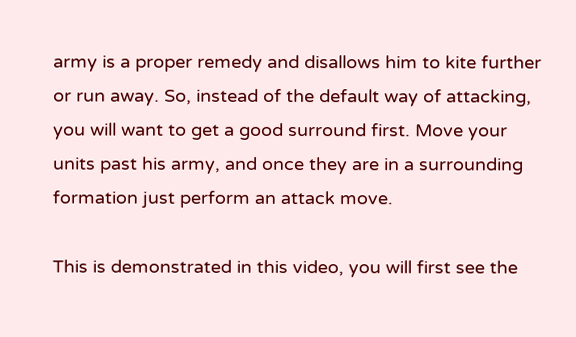army is a proper remedy and disallows him to kite further or run away. So, instead of the default way of attacking, you will want to get a good surround first. Move your units past his army, and once they are in a surrounding formation just perform an attack move.

This is demonstrated in this video, you will first see the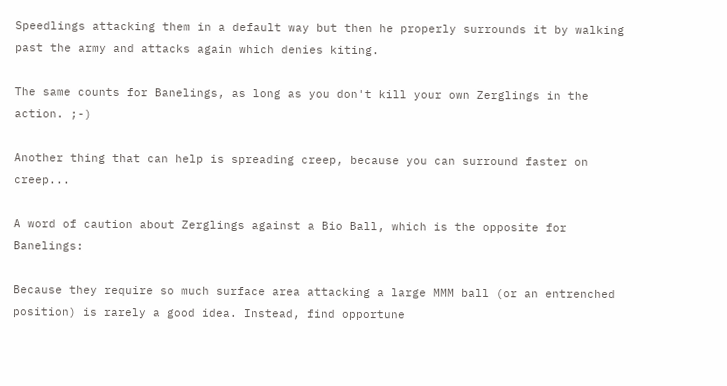Speedlings attacking them in a default way but then he properly surrounds it by walking past the army and attacks again which denies kiting.

The same counts for Banelings, as long as you don't kill your own Zerglings in the action. ;-)

Another thing that can help is spreading creep, because you can surround faster on creep...

A word of caution about Zerglings against a Bio Ball, which is the opposite for Banelings:

Because they require so much surface area attacking a large MMM ball (or an entrenched position) is rarely a good idea. Instead, find opportune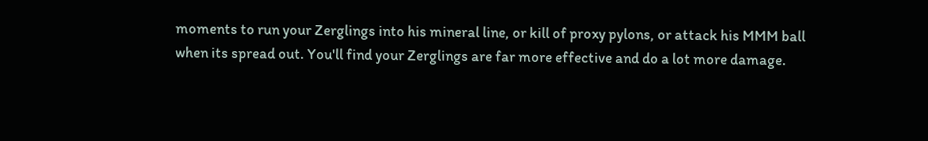moments to run your Zerglings into his mineral line, or kill of proxy pylons, or attack his MMM ball when its spread out. You'll find your Zerglings are far more effective and do a lot more damage.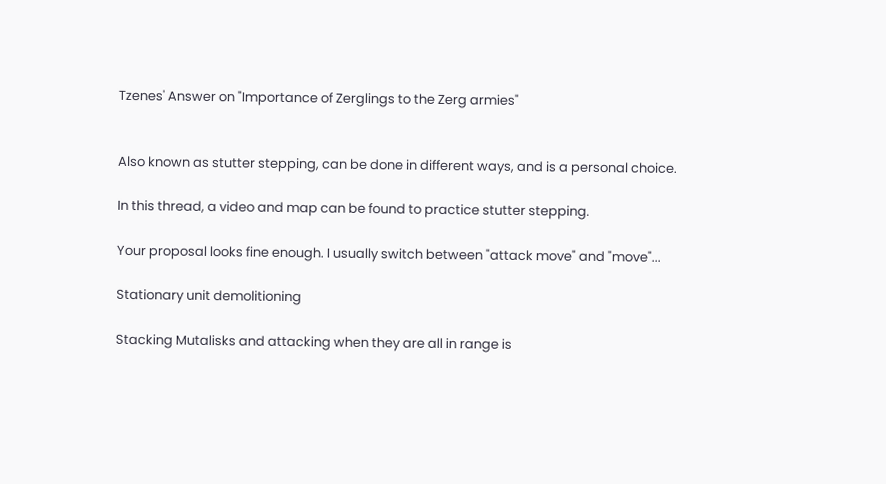Tzenes' Answer on "Importance of Zerglings to the Zerg armies"


Also known as stutter stepping, can be done in different ways, and is a personal choice.

In this thread, a video and map can be found to practice stutter stepping.

Your proposal looks fine enough. I usually switch between "attack move" and "move"...

Stationary unit demolitioning

Stacking Mutalisks and attacking when they are all in range is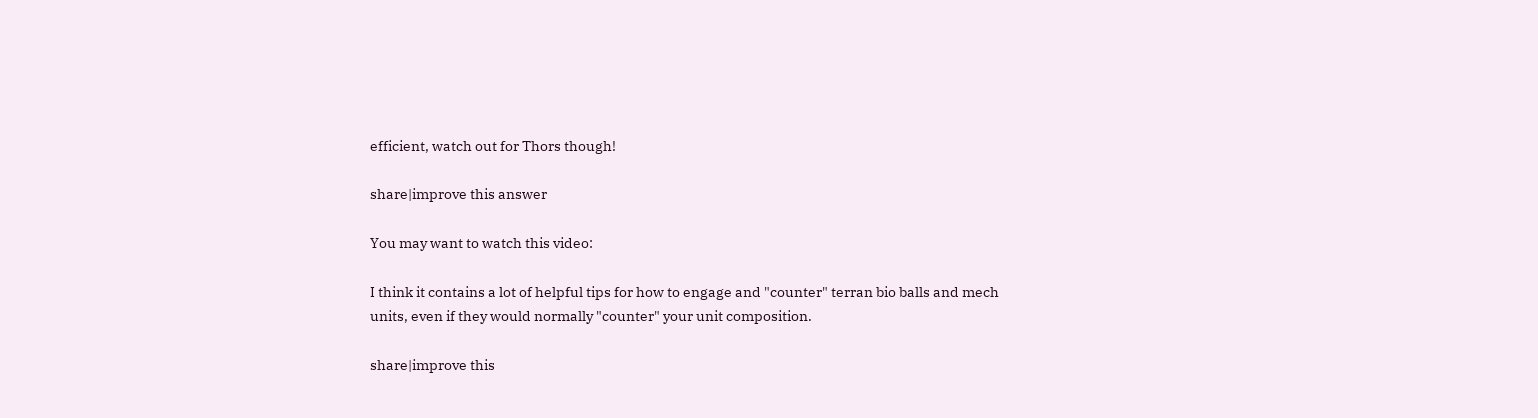efficient, watch out for Thors though!

share|improve this answer

You may want to watch this video:

I think it contains a lot of helpful tips for how to engage and "counter" terran bio balls and mech units, even if they would normally "counter" your unit composition.

share|improve this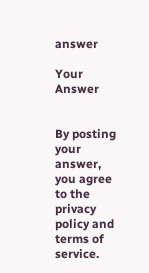answer

Your Answer


By posting your answer, you agree to the privacy policy and terms of service.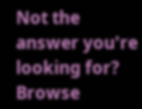Not the answer you're looking for? Browse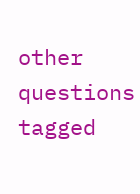other questions tagged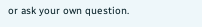or ask your own question.